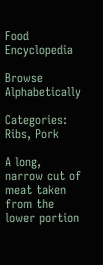Food Encyclopedia

Browse Alphabetically

Categories: Ribs, Pork

A long, narrow cut of meat taken from the lower portion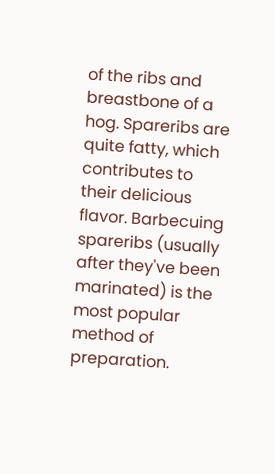of the ribs and breastbone of a hog. Spareribs are quite fatty, which contributes to their delicious flavor. Barbecuing spareribs (usually after they've been marinated) is the most popular method of preparation.